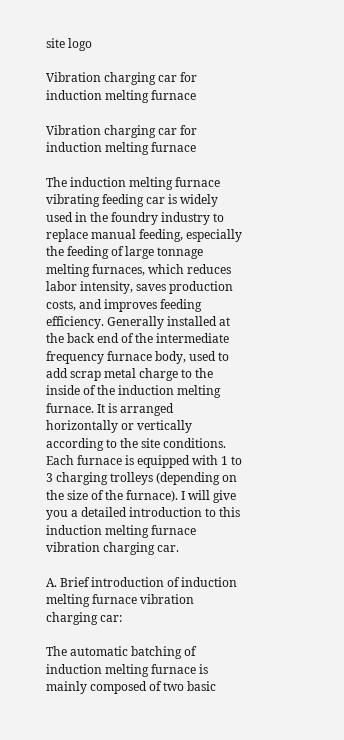site logo

Vibration charging car for induction melting furnace

Vibration charging car for induction melting furnace

The induction melting furnace vibrating feeding car is widely used in the foundry industry to replace manual feeding, especially the feeding of large tonnage melting furnaces, which reduces labor intensity, saves production costs, and improves feeding efficiency. Generally installed at the back end of the intermediate frequency furnace body, used to add scrap metal charge to the inside of the induction melting furnace. It is arranged horizontally or vertically according to the site conditions. Each furnace is equipped with 1 to 3 charging trolleys (depending on the size of the furnace). I will give you a detailed introduction to this induction melting furnace vibration charging car.

A. Brief introduction of induction melting furnace vibration charging car:

The automatic batching of induction melting furnace is mainly composed of two basic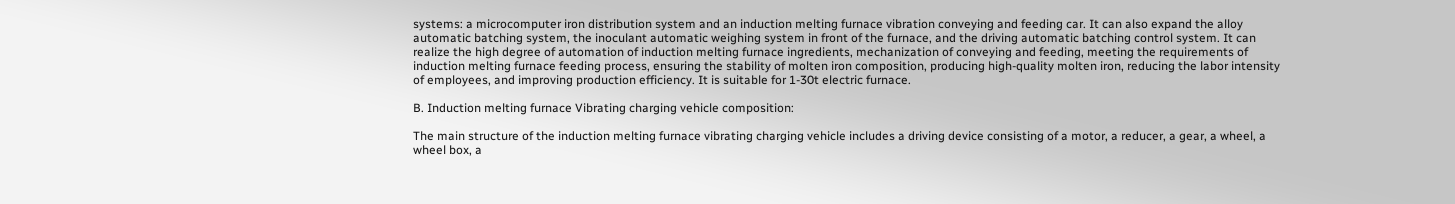systems: a microcomputer iron distribution system and an induction melting furnace vibration conveying and feeding car. It can also expand the alloy automatic batching system, the inoculant automatic weighing system in front of the furnace, and the driving automatic batching control system. It can realize the high degree of automation of induction melting furnace ingredients, mechanization of conveying and feeding, meeting the requirements of induction melting furnace feeding process, ensuring the stability of molten iron composition, producing high-quality molten iron, reducing the labor intensity of employees, and improving production efficiency. It is suitable for 1-30t electric furnace.

B. Induction melting furnace Vibrating charging vehicle composition:

The main structure of the induction melting furnace vibrating charging vehicle includes a driving device consisting of a motor, a reducer, a gear, a wheel, a wheel box, a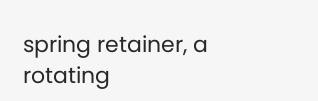spring retainer, a rotating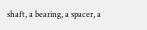shaft, a bearing, a spacer, a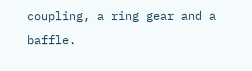coupling, a ring gear and a baffle.